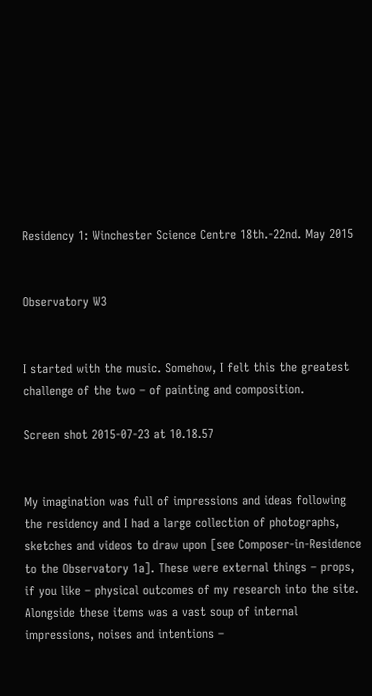Residency 1: Winchester Science Centre 18th.-22nd. May 2015


Observatory W3


I started with the music. Somehow, I felt this the greatest challenge of the two – of painting and composition.

Screen shot 2015-07-23 at 10.18.57


My imagination was full of impressions and ideas following the residency and I had a large collection of photographs, sketches and videos to draw upon [see Composer-in-Residence to the Observatory 1a]. These were external things – props, if you like – physical outcomes of my research into the site. Alongside these items was a vast soup of internal impressions, noises and intentions –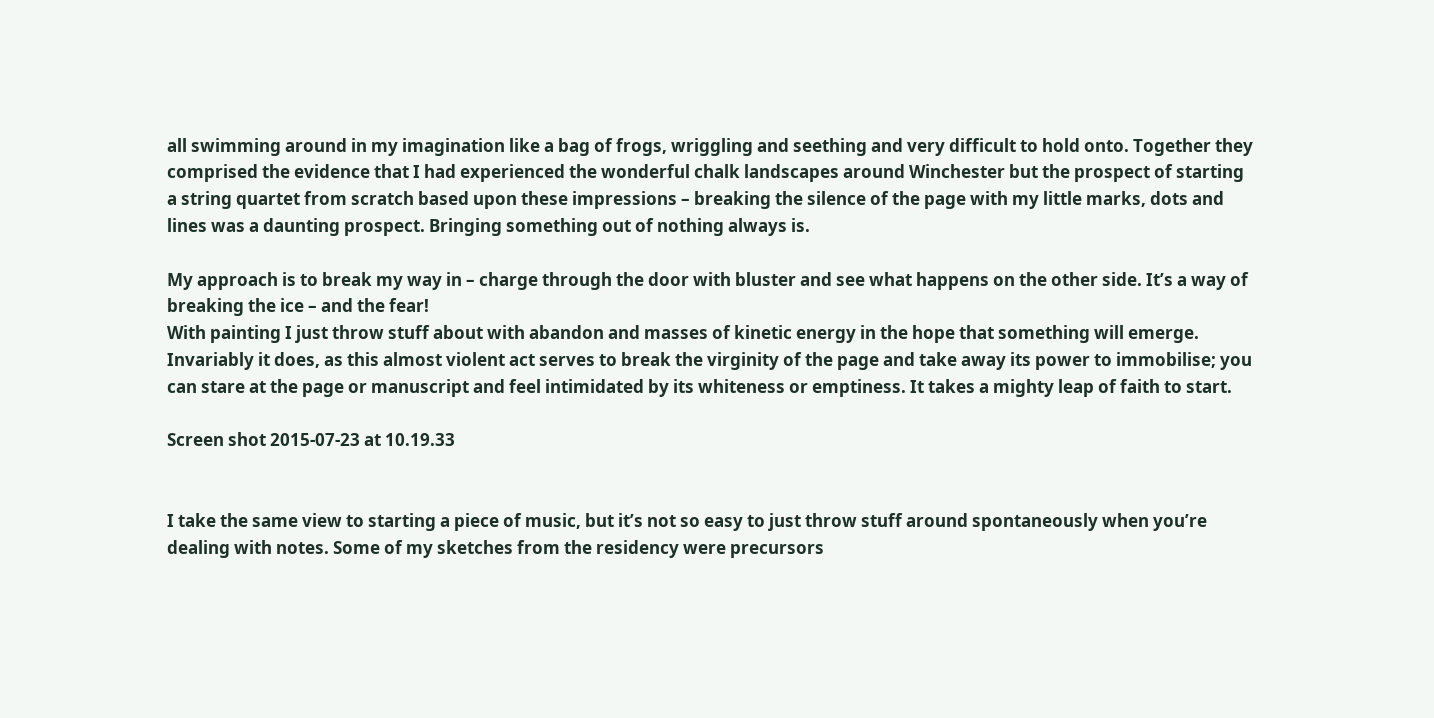all swimming around in my imagination like a bag of frogs, wriggling and seething and very difficult to hold onto. Together they comprised the evidence that I had experienced the wonderful chalk landscapes around Winchester but the prospect of starting a string quartet from scratch based upon these impressions – breaking the silence of the page with my little marks, dots and lines was a daunting prospect. Bringing something out of nothing always is.

My approach is to break my way in – charge through the door with bluster and see what happens on the other side. It’s a way of breaking the ice – and the fear!
With painting I just throw stuff about with abandon and masses of kinetic energy in the hope that something will emerge. Invariably it does, as this almost violent act serves to break the virginity of the page and take away its power to immobilise; you can stare at the page or manuscript and feel intimidated by its whiteness or emptiness. It takes a mighty leap of faith to start.

Screen shot 2015-07-23 at 10.19.33


I take the same view to starting a piece of music, but it’s not so easy to just throw stuff around spontaneously when you’re dealing with notes. Some of my sketches from the residency were precursors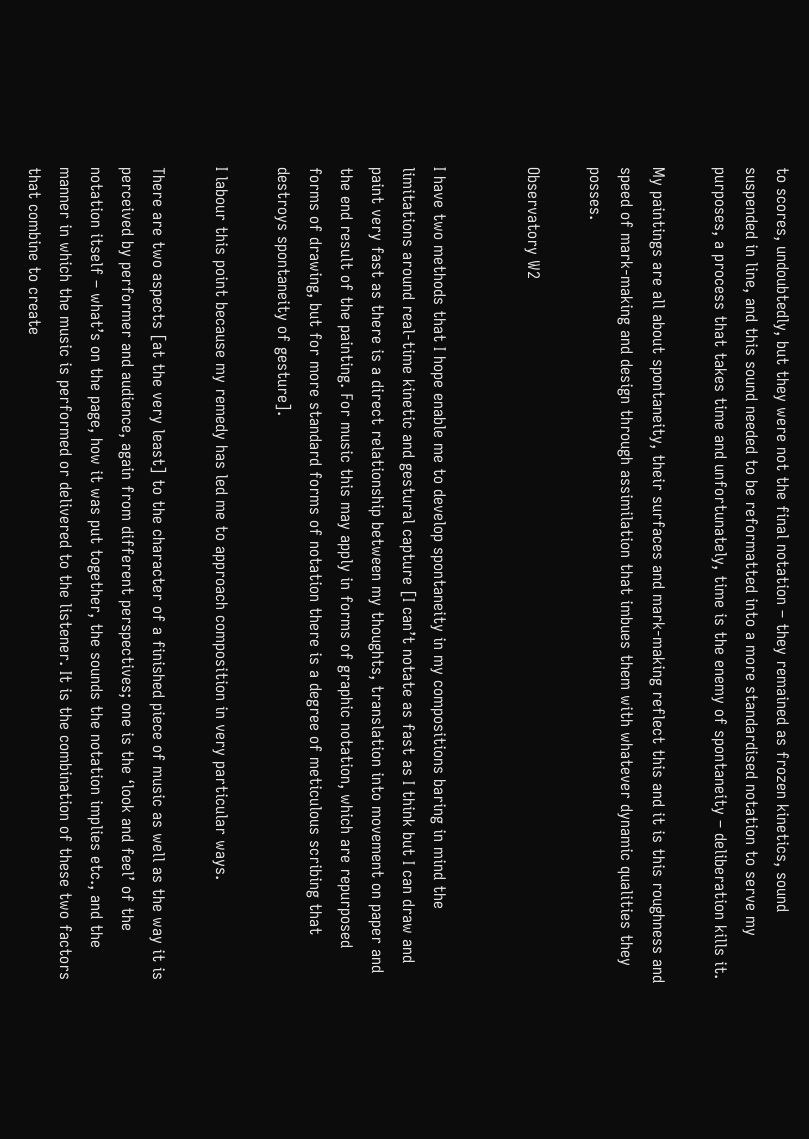to scores, undoubtedly, but they were not the final notation – they remained as frozen kinetics, sound suspended in line, and this sound needed to be reformatted into a more standardised notation to serve my purposes, a process that takes time and unfortunately, time is the enemy of spontaneity – deliberation kills it.

My paintings are all about spontaneity, their surfaces and mark-making reflect this and it is this roughness and speed of mark-making and design through assimilation that imbues them with whatever dynamic qualities they posses.

Observatory W2


I have two methods that I hope enable me to develop spontaneity in my compositions baring in mind the limitations around real-time kinetic and gestural capture [I can’t notate as fast as I think but I can draw and paint very fast as there is a direct relationship between my thoughts, translation into movement on paper and the end result of the painting. For music this may apply in forms of graphic notation, which are repurposed forms of drawing, but for more standard forms of notation there is a degree of meticulous scribing that destroys spontaneity of gesture].

I labour this point because my remedy has led me to approach composition in very particular ways.

There are two aspects [at the very least] to the character of a finished piece of music as well as the way it is perceived by performer and audience, again from different perspectives; one is the ‘look and feel’ of the notation itself – what’s on the page, how it was put together, the sounds the notation implies etc., and the manner in which the music is performed or delivered to the listener. It is the combination of these two factors that combine to create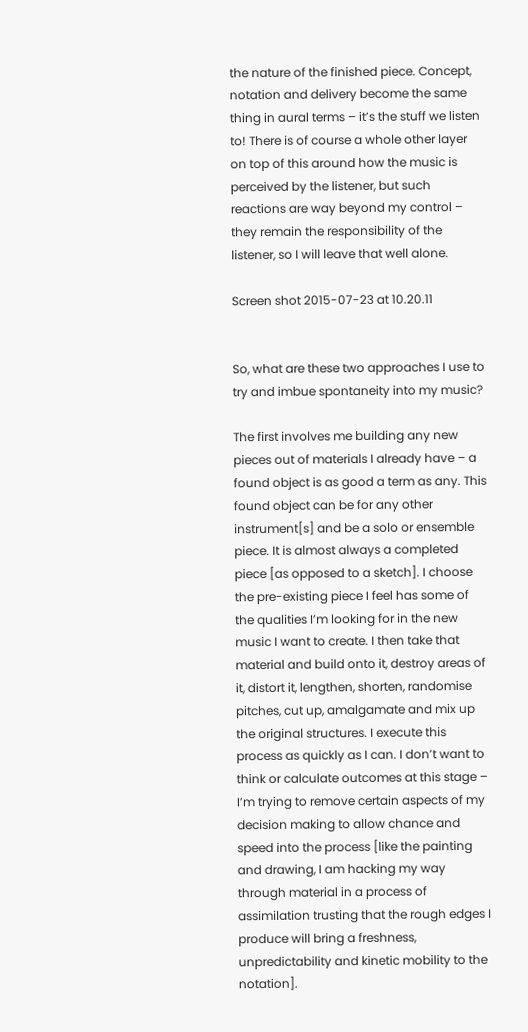the nature of the finished piece. Concept, notation and delivery become the same thing in aural terms – it’s the stuff we listen to! There is of course a whole other layer on top of this around how the music is perceived by the listener, but such reactions are way beyond my control – they remain the responsibility of the listener, so I will leave that well alone.

Screen shot 2015-07-23 at 10.20.11


So, what are these two approaches I use to try and imbue spontaneity into my music?

The first involves me building any new pieces out of materials I already have – a found object is as good a term as any. This found object can be for any other instrument[s] and be a solo or ensemble piece. It is almost always a completed piece [as opposed to a sketch]. I choose the pre-existing piece I feel has some of the qualities I’m looking for in the new music I want to create. I then take that material and build onto it, destroy areas of it, distort it, lengthen, shorten, randomise pitches, cut up, amalgamate and mix up the original structures. I execute this process as quickly as I can. I don’t want to think or calculate outcomes at this stage – I’m trying to remove certain aspects of my decision making to allow chance and speed into the process [like the painting and drawing, I am hacking my way through material in a process of assimilation trusting that the rough edges I produce will bring a freshness, unpredictability and kinetic mobility to the notation].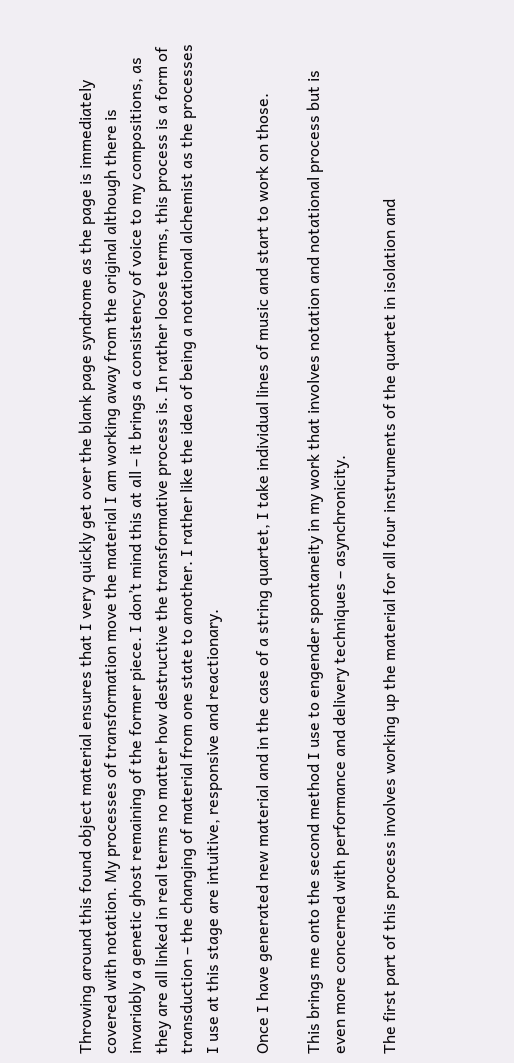Throwing around this found object material ensures that I very quickly get over the blank page syndrome as the page is immediately covered with notation. My processes of transformation move the material I am working away from the original although there is invariably a genetic ghost remaining of the former piece. I don’t mind this at all – it brings a consistency of voice to my compositions, as they are all linked in real terms no matter how destructive the transformative process is. In rather loose terms, this process is a form of transduction – the changing of material from one state to another. I rather like the idea of being a notational alchemist as the processes I use at this stage are intuitive, responsive and reactionary.

Once I have generated new material and in the case of a string quartet, I take individual lines of music and start to work on those.

This brings me onto the second method I use to engender spontaneity in my work that involves notation and notational process but is even more concerned with performance and delivery techniques – asynchronicity.

The first part of this process involves working up the material for all four instruments of the quartet in isolation and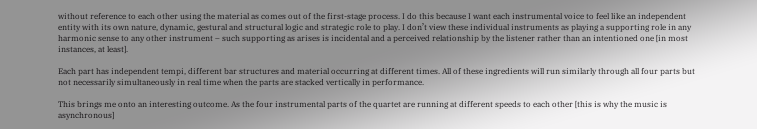without reference to each other using the material as comes out of the first-stage process. I do this because I want each instrumental voice to feel like an independent entity with its own nature, dynamic, gestural and structural logic and strategic role to play. I don’t view these individual instruments as playing a supporting role in any harmonic sense to any other instrument – such supporting as arises is incidental and a perceived relationship by the listener rather than an intentioned one [in most instances, at least].

Each part has independent tempi, different bar structures and material occurring at different times. All of these ingredients will run similarly through all four parts but not necessarily simultaneously in real time when the parts are stacked vertically in performance.

This brings me onto an interesting outcome. As the four instrumental parts of the quartet are running at different speeds to each other [this is why the music is asynchronous]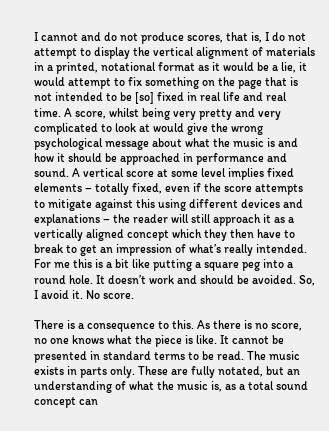I cannot and do not produce scores, that is, I do not attempt to display the vertical alignment of materials in a printed, notational format as it would be a lie, it would attempt to fix something on the page that is not intended to be [so] fixed in real life and real time. A score, whilst being very pretty and very complicated to look at would give the wrong psychological message about what the music is and how it should be approached in performance and sound. A vertical score at some level implies fixed elements – totally fixed, even if the score attempts to mitigate against this using different devices and explanations – the reader will still approach it as a vertically aligned concept which they then have to break to get an impression of what’s really intended. For me this is a bit like putting a square peg into a round hole. It doesn’t work and should be avoided. So, I avoid it. No score.

There is a consequence to this. As there is no score, no one knows what the piece is like. It cannot be presented in standard terms to be read. The music exists in parts only. These are fully notated, but an understanding of what the music is, as a total sound concept can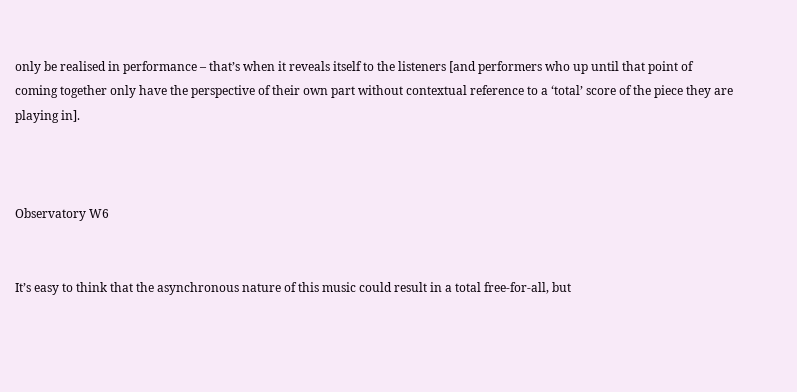only be realised in performance – that’s when it reveals itself to the listeners [and performers who up until that point of coming together only have the perspective of their own part without contextual reference to a ‘total’ score of the piece they are playing in].



Observatory W6


It’s easy to think that the asynchronous nature of this music could result in a total free-for-all, but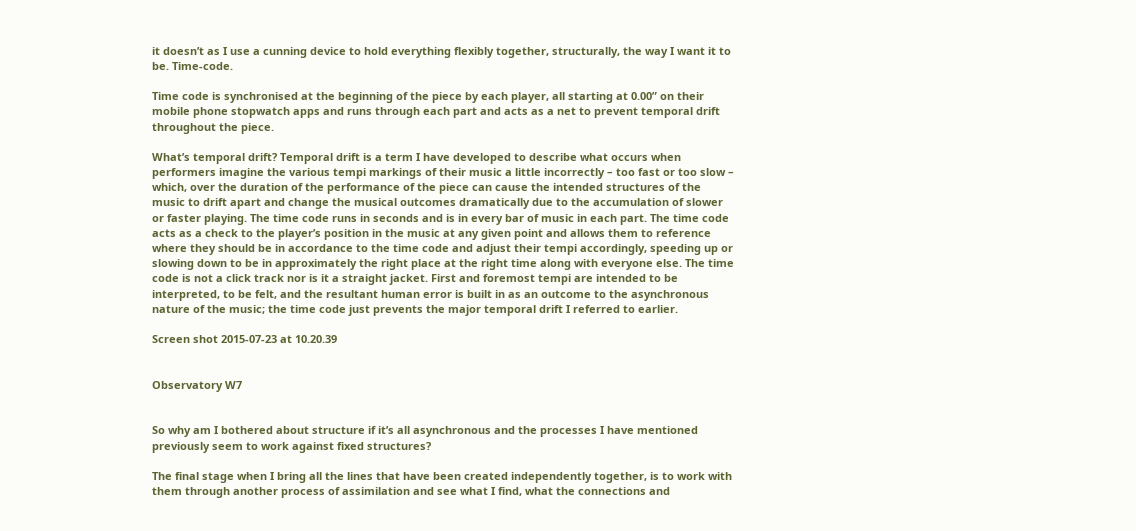it doesn’t as I use a cunning device to hold everything flexibly together, structurally, the way I want it to be. Time-code.

Time code is synchronised at the beginning of the piece by each player, all starting at 0.00” on their mobile phone stopwatch apps and runs through each part and acts as a net to prevent temporal drift throughout the piece.

What’s temporal drift? Temporal drift is a term I have developed to describe what occurs when performers imagine the various tempi markings of their music a little incorrectly – too fast or too slow – which, over the duration of the performance of the piece can cause the intended structures of the music to drift apart and change the musical outcomes dramatically due to the accumulation of slower or faster playing. The time code runs in seconds and is in every bar of music in each part. The time code acts as a check to the player’s position in the music at any given point and allows them to reference where they should be in accordance to the time code and adjust their tempi accordingly, speeding up or slowing down to be in approximately the right place at the right time along with everyone else. The time code is not a click track nor is it a straight jacket. First and foremost tempi are intended to be interpreted, to be felt, and the resultant human error is built in as an outcome to the asynchronous nature of the music; the time code just prevents the major temporal drift I referred to earlier.

Screen shot 2015-07-23 at 10.20.39


Observatory W7


So why am I bothered about structure if it’s all asynchronous and the processes I have mentioned previously seem to work against fixed structures?

The final stage when I bring all the lines that have been created independently together, is to work with them through another process of assimilation and see what I find, what the connections and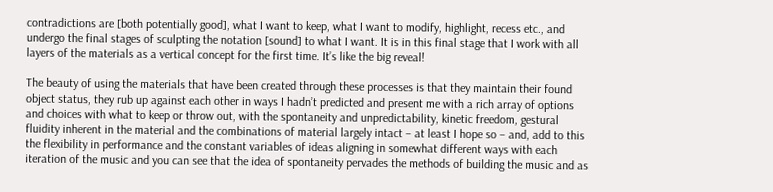contradictions are [both potentially good], what I want to keep, what I want to modify, highlight, recess etc., and undergo the final stages of sculpting the notation [sound] to what I want. It is in this final stage that I work with all layers of the materials as a vertical concept for the first time. It’s like the big reveal!

The beauty of using the materials that have been created through these processes is that they maintain their found object status, they rub up against each other in ways I hadn’t predicted and present me with a rich array of options and choices with what to keep or throw out, with the spontaneity and unpredictability, kinetic freedom, gestural fluidity inherent in the material and the combinations of material largely intact – at least I hope so – and, add to this the flexibility in performance and the constant variables of ideas aligning in somewhat different ways with each iteration of the music and you can see that the idea of spontaneity pervades the methods of building the music and as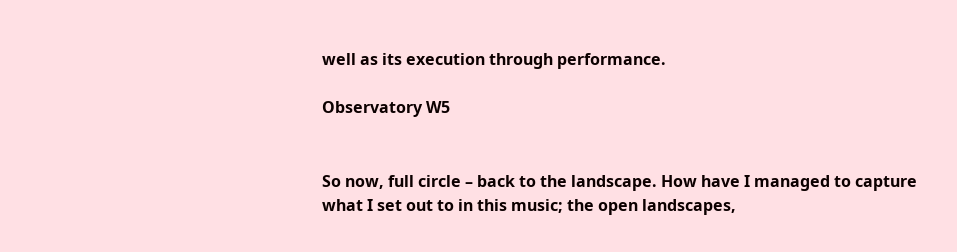well as its execution through performance.

Observatory W5


So now, full circle – back to the landscape. How have I managed to capture what I set out to in this music; the open landscapes,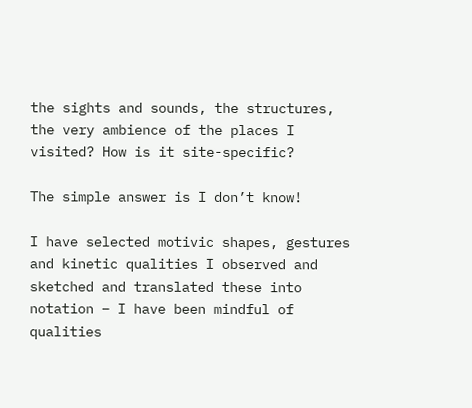the sights and sounds, the structures, the very ambience of the places I visited? How is it site-specific?

The simple answer is I don’t know!

I have selected motivic shapes, gestures and kinetic qualities I observed and sketched and translated these into notation – I have been mindful of qualities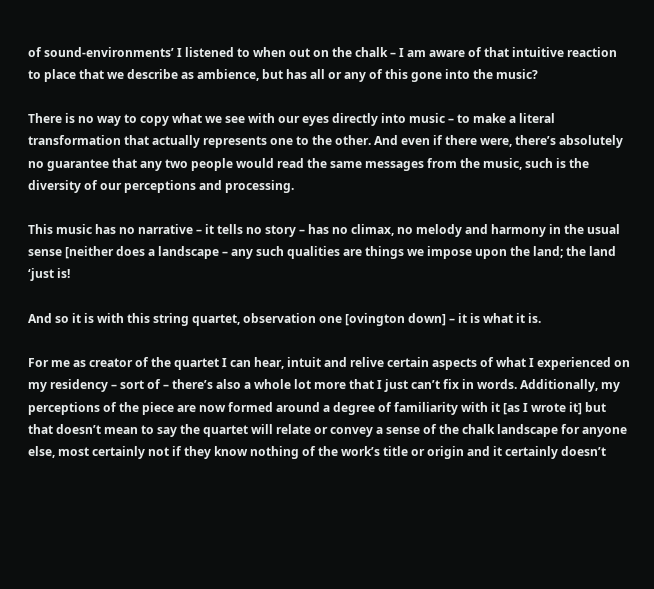of sound-environments’ I listened to when out on the chalk – I am aware of that intuitive reaction to place that we describe as ambience, but has all or any of this gone into the music?

There is no way to copy what we see with our eyes directly into music – to make a literal transformation that actually represents one to the other. And even if there were, there’s absolutely no guarantee that any two people would read the same messages from the music, such is the diversity of our perceptions and processing.

This music has no narrative – it tells no story – has no climax, no melody and harmony in the usual sense [neither does a landscape – any such qualities are things we impose upon the land; the land ‘just is!

And so it is with this string quartet, observation one [ovington down] – it is what it is.

For me as creator of the quartet I can hear, intuit and relive certain aspects of what I experienced on my residency – sort of – there’s also a whole lot more that I just can’t fix in words. Additionally, my perceptions of the piece are now formed around a degree of familiarity with it [as I wrote it] but that doesn’t mean to say the quartet will relate or convey a sense of the chalk landscape for anyone else, most certainly not if they know nothing of the work’s title or origin and it certainly doesn’t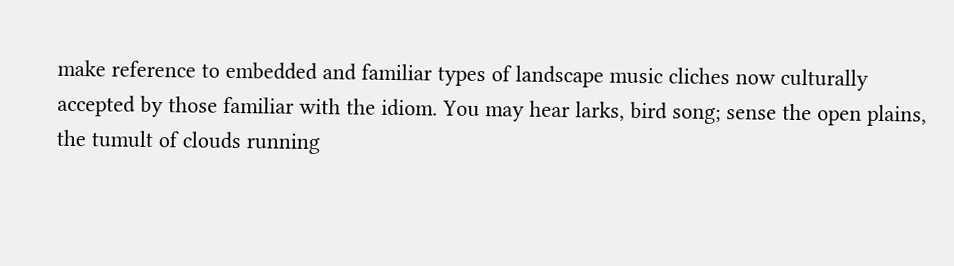make reference to embedded and familiar types of landscape music cliches now culturally accepted by those familiar with the idiom. You may hear larks, bird song; sense the open plains, the tumult of clouds running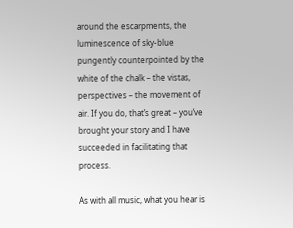around the escarpments, the luminescence of sky-blue pungently counterpointed by the white of the chalk – the vistas, perspectives – the movement of air. If you do, that’s great – you’ve brought your story and I have succeeded in facilitating that process.

As with all music, what you hear is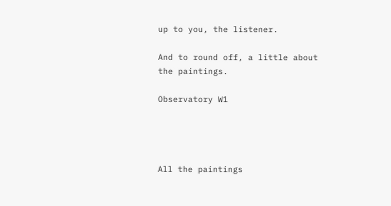up to you, the listener.

And to round off, a little about the paintings.

Observatory W1




All the paintings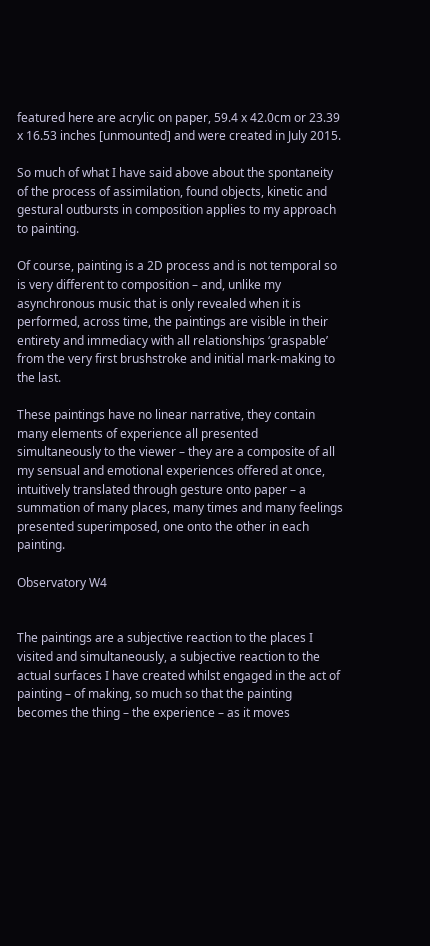featured here are acrylic on paper, 59.4 x 42.0cm or 23.39 x 16.53 inches [unmounted] and were created in July 2015.

So much of what I have said above about the spontaneity of the process of assimilation, found objects, kinetic and gestural outbursts in composition applies to my approach to painting.

Of course, painting is a 2D process and is not temporal so is very different to composition – and, unlike my asynchronous music that is only revealed when it is performed, across time, the paintings are visible in their entirety and immediacy with all relationships ‘graspable’ from the very first brushstroke and initial mark-making to the last.

These paintings have no linear narrative, they contain many elements of experience all presented simultaneously to the viewer – they are a composite of all my sensual and emotional experiences offered at once, intuitively translated through gesture onto paper – a summation of many places, many times and many feelings presented superimposed, one onto the other in each painting.

Observatory W4


The paintings are a subjective reaction to the places I visited and simultaneously, a subjective reaction to the actual surfaces I have created whilst engaged in the act of painting – of making, so much so that the painting becomes the thing – the experience – as it moves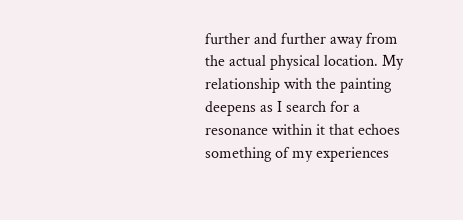further and further away from the actual physical location. My relationship with the painting deepens as I search for a resonance within it that echoes something of my experiences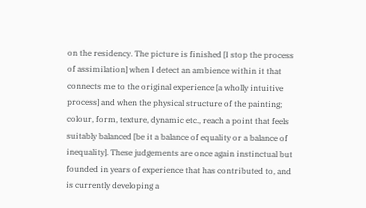on the residency. The picture is finished [I stop the process of assimilation] when I detect an ambience within it that connects me to the original experience [a wholly intuitive process] and when the physical structure of the painting; colour, form, texture, dynamic etc., reach a point that feels suitably balanced [be it a balance of equality or a balance of inequality]. These judgements are once again instinctual but founded in years of experience that has contributed to, and is currently developing a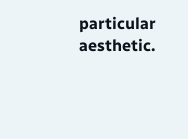particular aesthetic.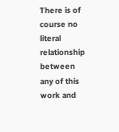There is of course no literal relationship between any of this work and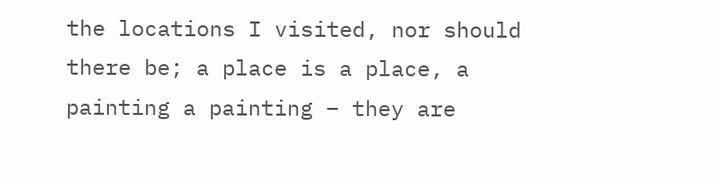the locations I visited, nor should there be; a place is a place, a painting a painting – they are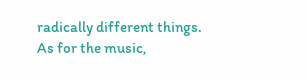radically different things. As for the music,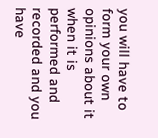you will have to form your own opinions about it when it is performed and recorded and you have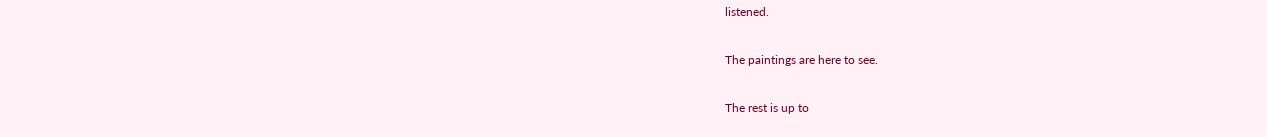listened.

The paintings are here to see.

The rest is up to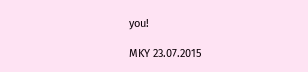you!

MKY 23.07.2015